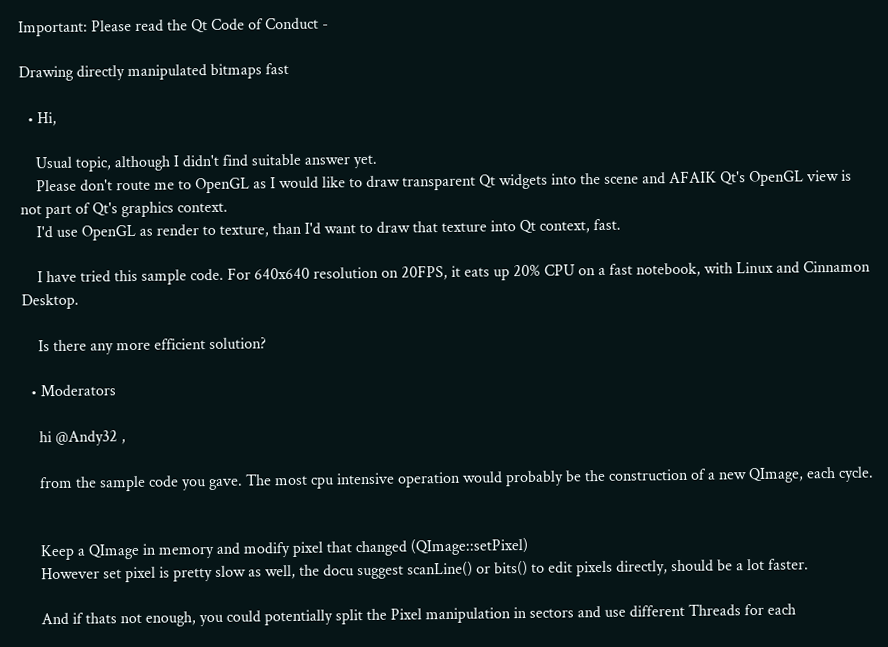Important: Please read the Qt Code of Conduct -

Drawing directly manipulated bitmaps fast

  • Hi,

    Usual topic, although I didn't find suitable answer yet.
    Please don't route me to OpenGL as I would like to draw transparent Qt widgets into the scene and AFAIK Qt's OpenGL view is not part of Qt's graphics context.
    I'd use OpenGL as render to texture, than I'd want to draw that texture into Qt context, fast.

    I have tried this sample code. For 640x640 resolution on 20FPS, it eats up 20% CPU on a fast notebook, with Linux and Cinnamon Desktop.

    Is there any more efficient solution?

  • Moderators

    hi @Andy32 ,

    from the sample code you gave. The most cpu intensive operation would probably be the construction of a new QImage, each cycle.


    Keep a QImage in memory and modify pixel that changed (QImage::setPixel)
    However set pixel is pretty slow as well, the docu suggest scanLine() or bits() to edit pixels directly, should be a lot faster.

    And if thats not enough, you could potentially split the Pixel manipulation in sectors and use different Threads for each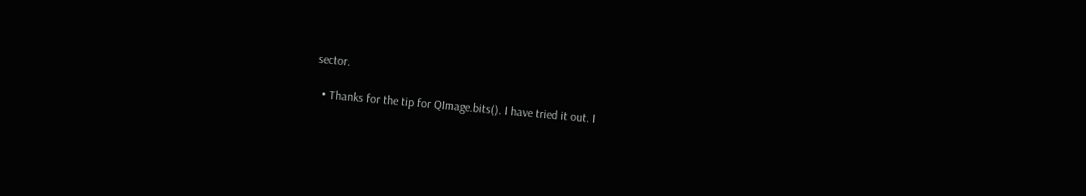sector.

  • Thanks for the tip for QImage.bits(). I have tried it out. I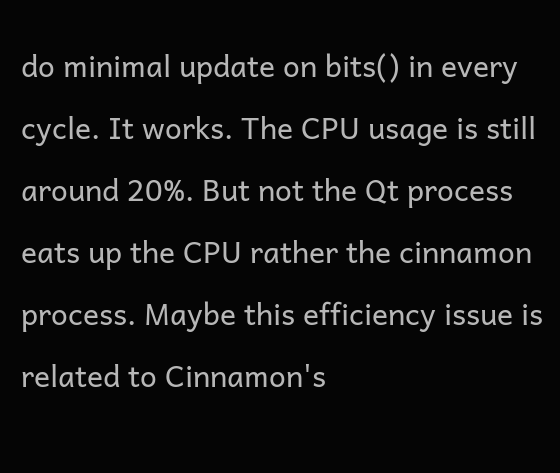do minimal update on bits() in every cycle. It works. The CPU usage is still around 20%. But not the Qt process eats up the CPU rather the cinnamon process. Maybe this efficiency issue is related to Cinnamon's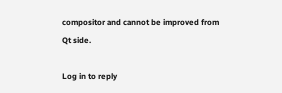compositor and cannot be improved from Qt side.

Log in to reply